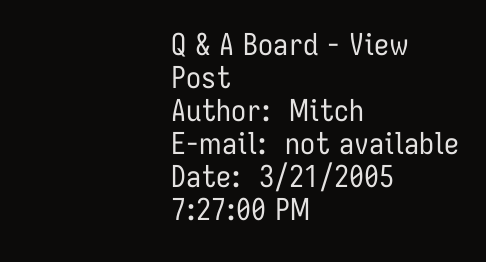Q & A Board - View Post
Author:  Mitch
E-mail:  not available
Date:  3/21/2005 7:27:00 PM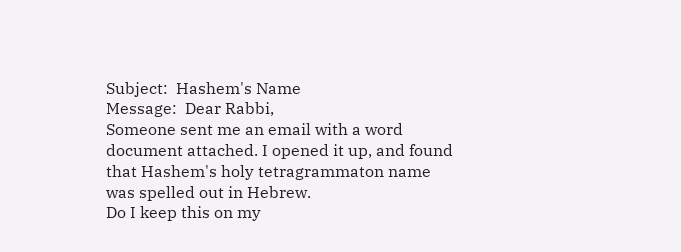Subject:  Hashem's Name
Message:  Dear Rabbi,
Someone sent me an email with a word document attached. I opened it up, and found that Hashem's holy tetragrammaton name was spelled out in Hebrew.
Do I keep this on my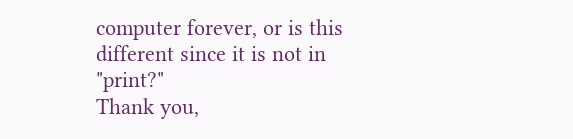computer forever, or is this different since it is not in "print?"
Thank you,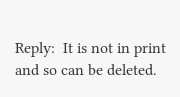Reply:  It is not in print and so can be deleted.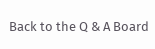Back to the Q & A Board